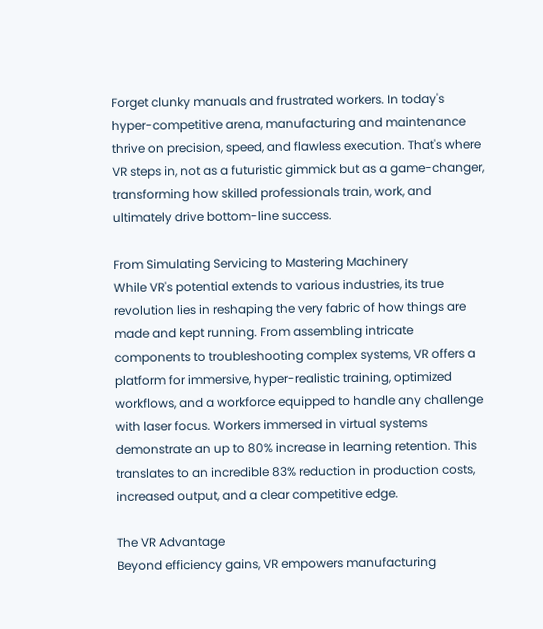Forget clunky manuals and frustrated workers. In today's hyper-competitive arena, manufacturing and maintenance thrive on precision, speed, and flawless execution. That's where VR steps in, not as a futuristic gimmick but as a game-changer, transforming how skilled professionals train, work, and ultimately drive bottom-line success.

From Simulating Servicing to Mastering Machinery
While VR's potential extends to various industries, its true revolution lies in reshaping the very fabric of how things are made and kept running. From assembling intricate components to troubleshooting complex systems, VR offers a platform for immersive, hyper-realistic training, optimized workflows, and a workforce equipped to handle any challenge with laser focus. Workers immersed in virtual systems demonstrate an up to 80% increase in learning retention. This translates to an incredible 83% reduction in production costs, increased output, and a clear competitive edge.

The VR Advantage
Beyond efficiency gains, VR empowers manufacturing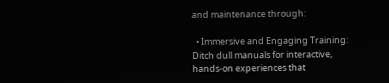and maintenance through:

  • Immersive and Engaging Training: Ditch dull manuals for interactive, hands-on experiences that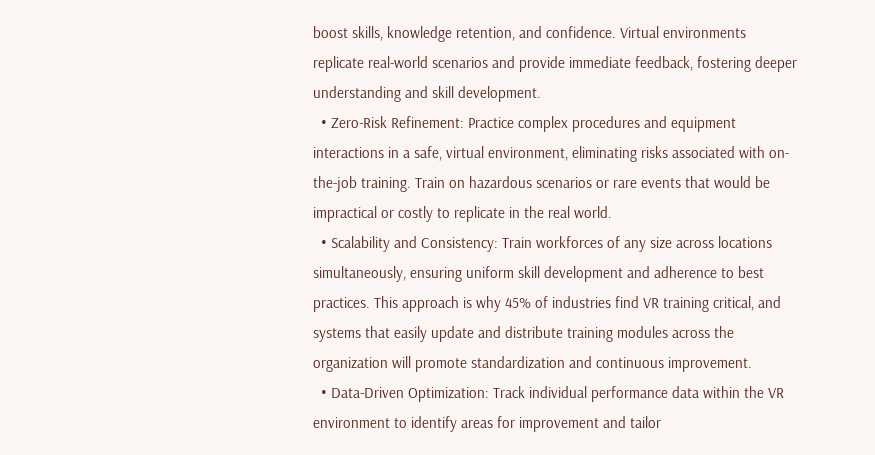boost skills, knowledge retention, and confidence. Virtual environments replicate real-world scenarios and provide immediate feedback, fostering deeper understanding and skill development.
  • Zero-Risk Refinement: Practice complex procedures and equipment interactions in a safe, virtual environment, eliminating risks associated with on-the-job training. Train on hazardous scenarios or rare events that would be impractical or costly to replicate in the real world.
  • Scalability and Consistency: Train workforces of any size across locations simultaneously, ensuring uniform skill development and adherence to best practices. This approach is why 45% of industries find VR training critical, and systems that easily update and distribute training modules across the organization will promote standardization and continuous improvement.
  • Data-Driven Optimization: Track individual performance data within the VR environment to identify areas for improvement and tailor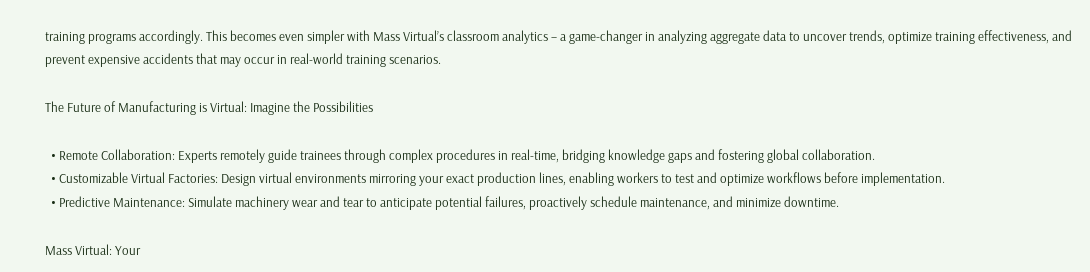training programs accordingly. This becomes even simpler with Mass Virtual’s classroom analytics – a game-changer in analyzing aggregate data to uncover trends, optimize training effectiveness, and prevent expensive accidents that may occur in real-world training scenarios.

The Future of Manufacturing is Virtual: Imagine the Possibilities

  • Remote Collaboration: Experts remotely guide trainees through complex procedures in real-time, bridging knowledge gaps and fostering global collaboration.
  • Customizable Virtual Factories: Design virtual environments mirroring your exact production lines, enabling workers to test and optimize workflows before implementation.
  • Predictive Maintenance: Simulate machinery wear and tear to anticipate potential failures, proactively schedule maintenance, and minimize downtime.

Mass Virtual: Your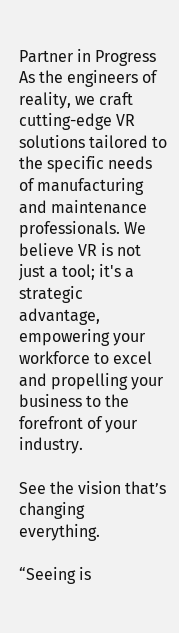Partner in Progress
As the engineers of reality, we craft cutting-edge VR solutions tailored to the specific needs of manufacturing and maintenance professionals. We believe VR is not just a tool; it's a strategic advantage, empowering your workforce to excel and propelling your business to the forefront of your industry.

See the vision that’s changing everything.

“Seeing is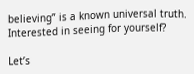believing” is a known universal truth.
Interested in seeing for yourself?

Let’s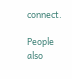connect.

People also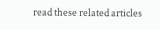read these related articles